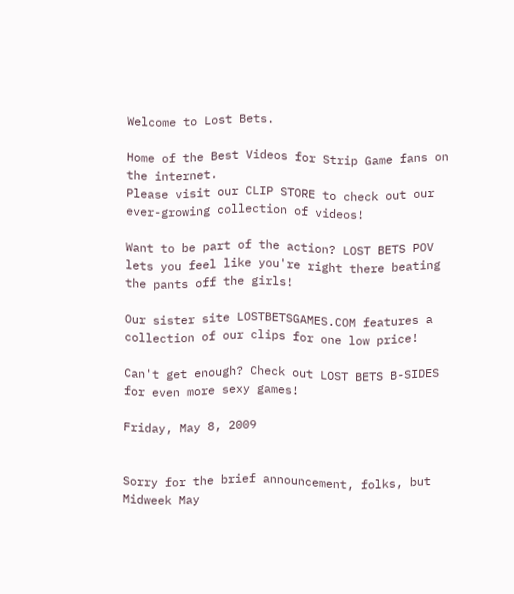Welcome to Lost Bets.

Home of the Best Videos for Strip Game fans on the internet.
Please visit our CLIP STORE to check out our ever-growing collection of videos!

Want to be part of the action? LOST BETS POV lets you feel like you're right there beating the pants off the girls!

Our sister site LOSTBETSGAMES.COM features a collection of our clips for one low price!

Can't get enough? Check out LOST BETS B-SIDES for even more sexy games!

Friday, May 8, 2009


Sorry for the brief announcement, folks, but Midweek May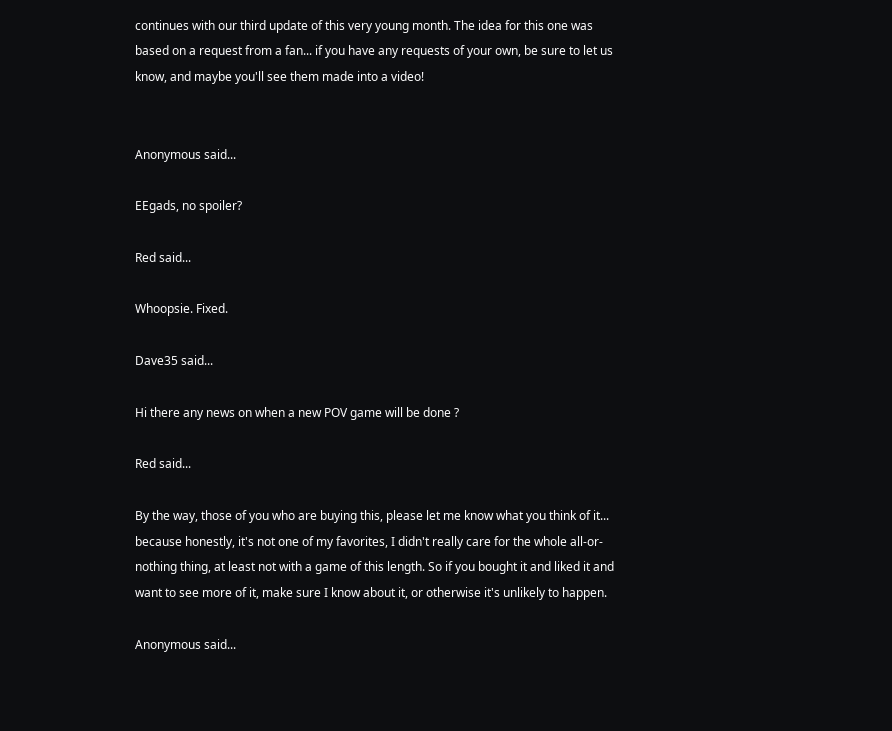continues with our third update of this very young month. The idea for this one was based on a request from a fan... if you have any requests of your own, be sure to let us know, and maybe you'll see them made into a video!


Anonymous said...

EEgads, no spoiler?

Red said...

Whoopsie. Fixed.

Dave35 said...

Hi there any news on when a new POV game will be done ?

Red said...

By the way, those of you who are buying this, please let me know what you think of it... because honestly, it's not one of my favorites, I didn't really care for the whole all-or-nothing thing, at least not with a game of this length. So if you bought it and liked it and want to see more of it, make sure I know about it, or otherwise it's unlikely to happen.

Anonymous said...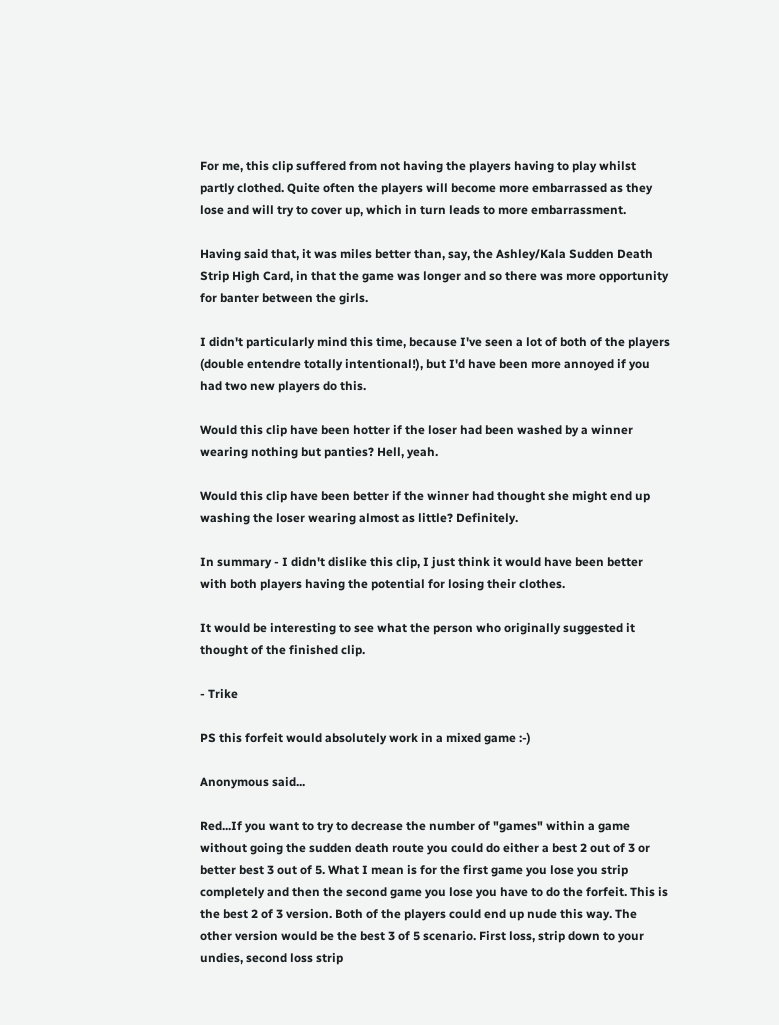For me, this clip suffered from not having the players having to play whilst partly clothed. Quite often the players will become more embarrassed as they lose and will try to cover up, which in turn leads to more embarrassment.

Having said that, it was miles better than, say, the Ashley/Kala Sudden Death Strip High Card, in that the game was longer and so there was more opportunity for banter between the girls.

I didn't particularly mind this time, because I've seen a lot of both of the players (double entendre totally intentional!), but I'd have been more annoyed if you had two new players do this.

Would this clip have been hotter if the loser had been washed by a winner wearing nothing but panties? Hell, yeah.

Would this clip have been better if the winner had thought she might end up washing the loser wearing almost as little? Definitely.

In summary - I didn't dislike this clip, I just think it would have been better with both players having the potential for losing their clothes.

It would be interesting to see what the person who originally suggested it thought of the finished clip.

- Trike

PS this forfeit would absolutely work in a mixed game :-)

Anonymous said...

Red...If you want to try to decrease the number of "games" within a game without going the sudden death route you could do either a best 2 out of 3 or better best 3 out of 5. What I mean is for the first game you lose you strip completely and then the second game you lose you have to do the forfeit. This is the best 2 of 3 version. Both of the players could end up nude this way. The other version would be the best 3 of 5 scenario. First loss, strip down to your undies, second loss strip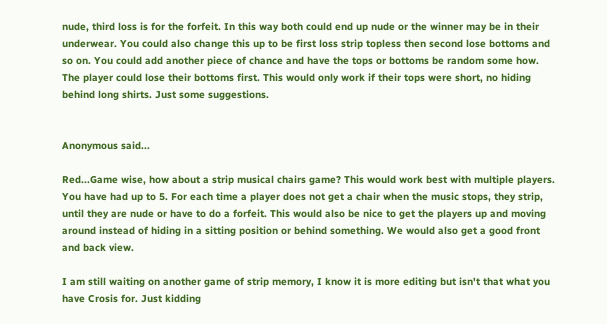nude, third loss is for the forfeit. In this way both could end up nude or the winner may be in their underwear. You could also change this up to be first loss strip topless then second lose bottoms and so on. You could add another piece of chance and have the tops or bottoms be random some how. The player could lose their bottoms first. This would only work if their tops were short, no hiding behind long shirts. Just some suggestions.


Anonymous said...

Red...Game wise, how about a strip musical chairs game? This would work best with multiple players. You have had up to 5. For each time a player does not get a chair when the music stops, they strip, until they are nude or have to do a forfeit. This would also be nice to get the players up and moving around instead of hiding in a sitting position or behind something. We would also get a good front and back view.

I am still waiting on another game of strip memory, I know it is more editing but isn't that what you have Crosis for. Just kidding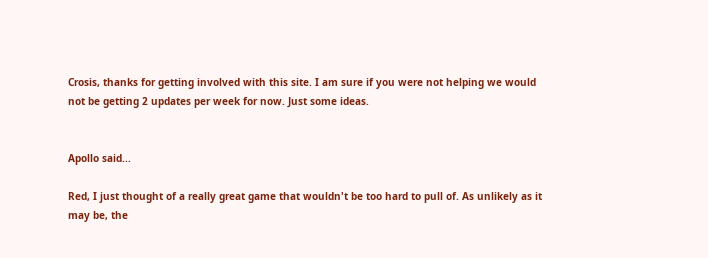Crosis, thanks for getting involved with this site. I am sure if you were not helping we would not be getting 2 updates per week for now. Just some ideas.


Apollo said...

Red, I just thought of a really great game that wouldn't be too hard to pull of. As unlikely as it may be, the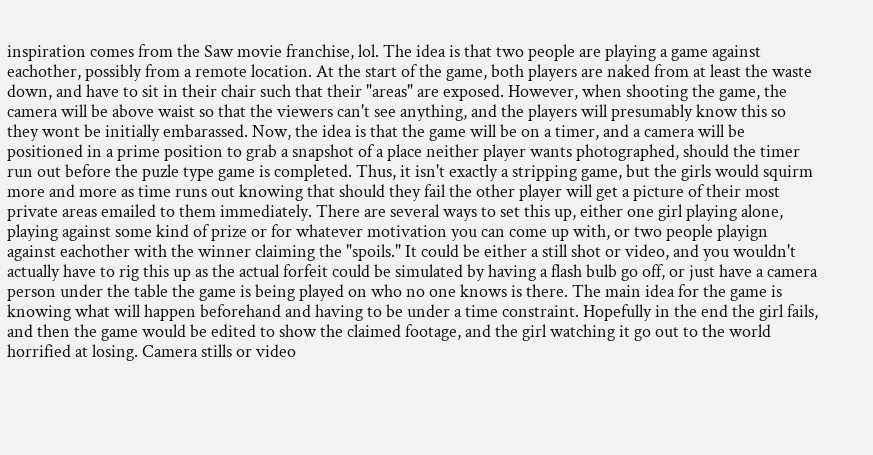inspiration comes from the Saw movie franchise, lol. The idea is that two people are playing a game against eachother, possibly from a remote location. At the start of the game, both players are naked from at least the waste down, and have to sit in their chair such that their "areas" are exposed. However, when shooting the game, the camera will be above waist so that the viewers can't see anything, and the players will presumably know this so they wont be initially embarassed. Now, the idea is that the game will be on a timer, and a camera will be positioned in a prime position to grab a snapshot of a place neither player wants photographed, should the timer run out before the puzle type game is completed. Thus, it isn't exactly a stripping game, but the girls would squirm more and more as time runs out knowing that should they fail the other player will get a picture of their most private areas emailed to them immediately. There are several ways to set this up, either one girl playing alone, playing against some kind of prize or for whatever motivation you can come up with, or two people playign against eachother with the winner claiming the "spoils." It could be either a still shot or video, and you wouldn't actually have to rig this up as the actual forfeit could be simulated by having a flash bulb go off, or just have a camera person under the table the game is being played on who no one knows is there. The main idea for the game is knowing what will happen beforehand and having to be under a time constraint. Hopefully in the end the girl fails, and then the game would be edited to show the claimed footage, and the girl watching it go out to the world horrified at losing. Camera stills or video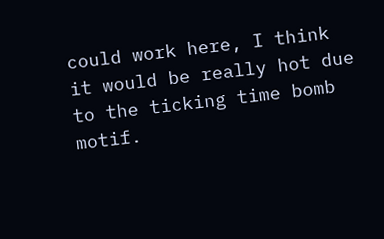could work here, I think it would be really hot due to the ticking time bomb motif.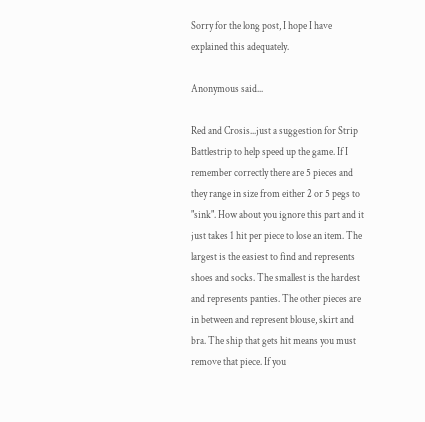Sorry for the long post, I hope I have explained this adequately.

Anonymous said...

Red and Crosis...just a suggestion for Strip Battlestrip to help speed up the game. If I remember correctly there are 5 pieces and they range in size from either 2 or 5 pegs to "sink". How about you ignore this part and it just takes 1 hit per piece to lose an item. The largest is the easiest to find and represents shoes and socks. The smallest is the hardest and represents panties. The other pieces are in between and represent blouse, skirt and bra. The ship that gets hit means you must remove that piece. If you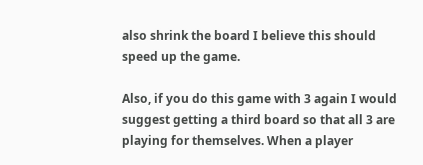also shrink the board I believe this should speed up the game.

Also, if you do this game with 3 again I would suggest getting a third board so that all 3 are playing for themselves. When a player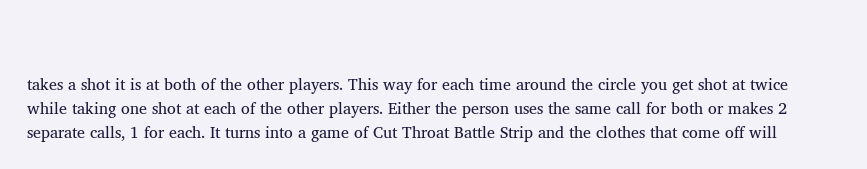takes a shot it is at both of the other players. This way for each time around the circle you get shot at twice while taking one shot at each of the other players. Either the person uses the same call for both or makes 2 separate calls, 1 for each. It turns into a game of Cut Throat Battle Strip and the clothes that come off will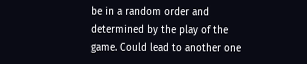be in a random order and determined by the play of the game. Could lead to another one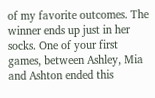of my favorite outcomes. The winner ends up just in her socks. One of your first games, between Ashley, Mia and Ashton ended this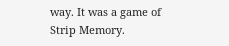way. It was a game of Strip Memory.